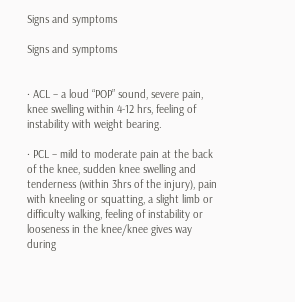Signs and symptoms

Signs and symptoms


· ACL – a loud “POP” sound, severe pain, knee swelling within 4-12 hrs, feeling of instability with weight bearing.

· PCL – mild to moderate pain at the back of the knee, sudden knee swelling and tenderness (within 3hrs of the injury), pain with kneeling or squatting, a slight limb or difficulty walking, feeling of instability or looseness in the knee/knee gives way during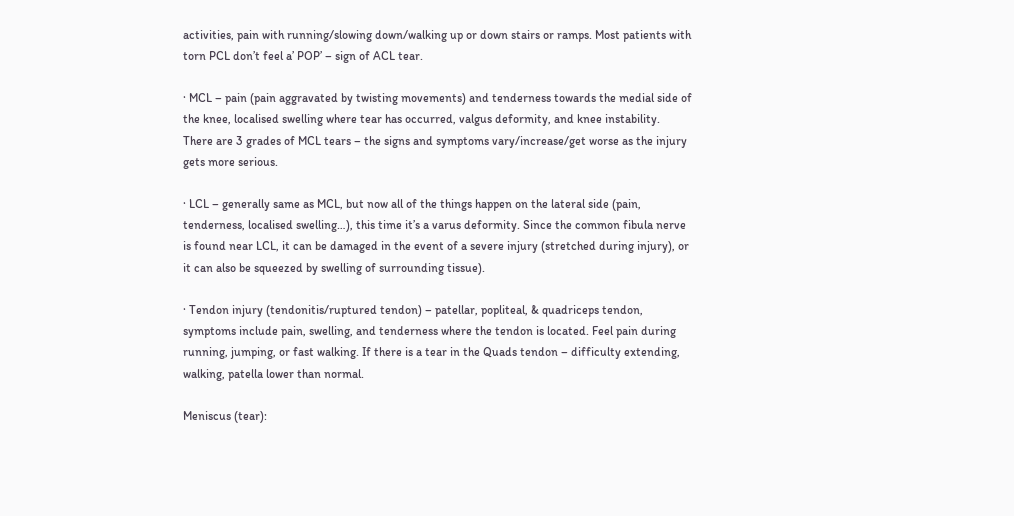activities, pain with running/slowing down/walking up or down stairs or ramps. Most patients with torn PCL don’t feel a’ POP’ – sign of ACL tear.

· MCL – pain (pain aggravated by twisting movements) and tenderness towards the medial side of the knee, localised swelling where tear has occurred, valgus deformity, and knee instability. There are 3 grades of MCL tears – the signs and symptoms vary/increase/get worse as the injury gets more serious.

· LCL – generally same as MCL, but now all of the things happen on the lateral side (pain, tenderness, localised swelling…), this time it’s a varus deformity. Since the common fibula nerve is found near LCL, it can be damaged in the event of a severe injury (stretched during injury), or it can also be squeezed by swelling of surrounding tissue).

· Tendon injury (tendonitis/ruptured tendon) – patellar, popliteal, & quadriceps tendon, symptoms include pain, swelling, and tenderness where the tendon is located. Feel pain during running, jumping, or fast walking. If there is a tear in the Quads tendon – difficulty extending, walking, patella lower than normal.

Meniscus (tear):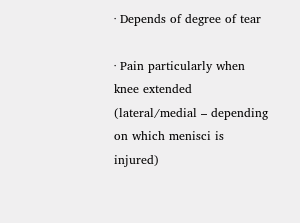· Depends of degree of tear

· Pain particularly when knee extended (lateral/medial – depending on which menisci is injured)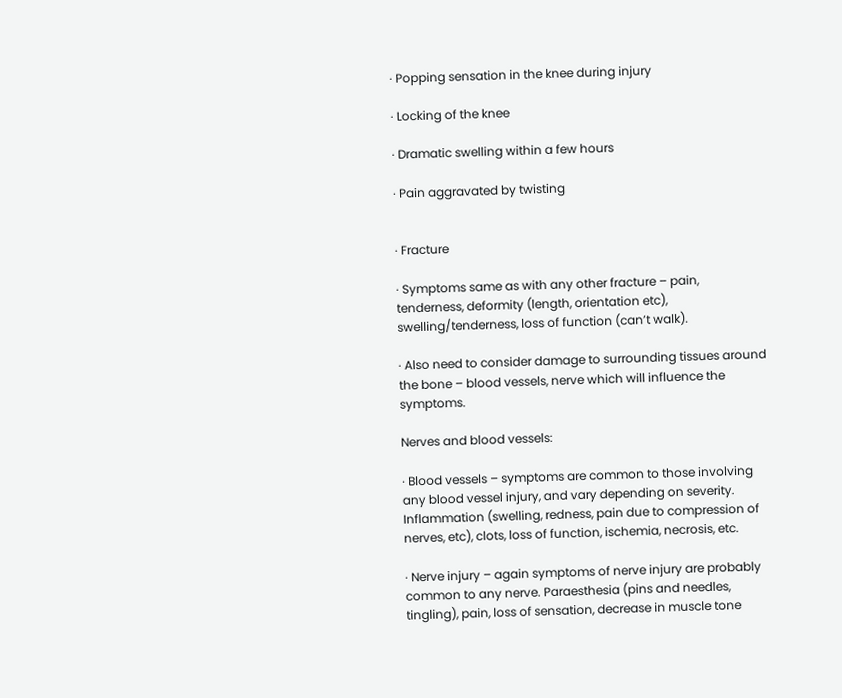· Popping sensation in the knee during injury

· Locking of the knee

· Dramatic swelling within a few hours

· Pain aggravated by twisting


· Fracture

· Symptoms same as with any other fracture – pain, tenderness, deformity (length, orientation etc), swelling/tenderness, loss of function (can’t walk).

· Also need to consider damage to surrounding tissues around the bone – blood vessels, nerve which will influence the symptoms.

Nerves and blood vessels:

· Blood vessels – symptoms are common to those involving any blood vessel injury, and vary depending on severity. Inflammation (swelling, redness, pain due to compression of nerves, etc), clots, loss of function, ischemia, necrosis, etc.

· Nerve injury – again symptoms of nerve injury are probably common to any nerve. Paraesthesia (pins and needles, tingling), pain, loss of sensation, decrease in muscle tone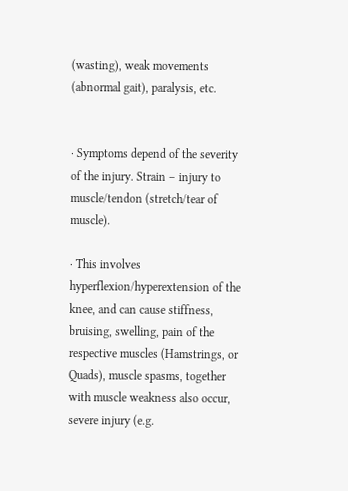(wasting), weak movements (abnormal gait), paralysis, etc.


· Symptoms depend of the severity of the injury. Strain – injury to muscle/tendon (stretch/tear of muscle).

· This involves hyperflexion/hyperextension of the knee, and can cause stiffness, bruising, swelling, pain of the respective muscles (Hamstrings, or Quads), muscle spasms, together with muscle weakness also occur, severe injury (e.g.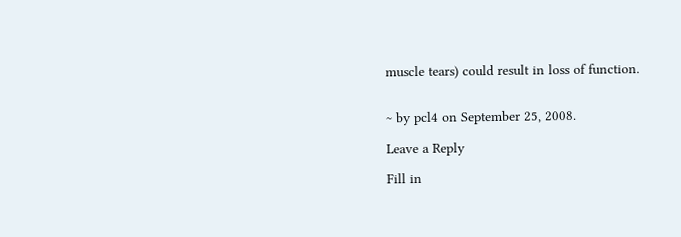muscle tears) could result in loss of function.


~ by pcl4 on September 25, 2008.

Leave a Reply

Fill in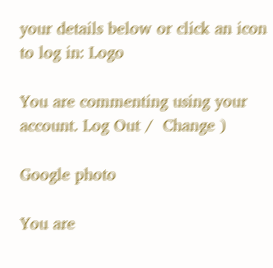your details below or click an icon to log in: Logo

You are commenting using your account. Log Out /  Change )

Google photo

You are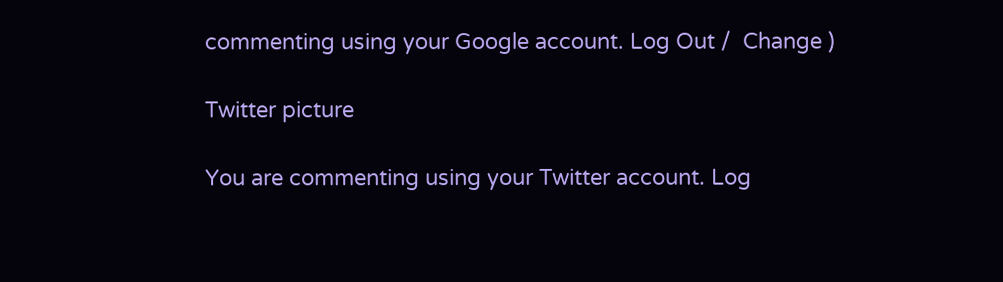commenting using your Google account. Log Out /  Change )

Twitter picture

You are commenting using your Twitter account. Log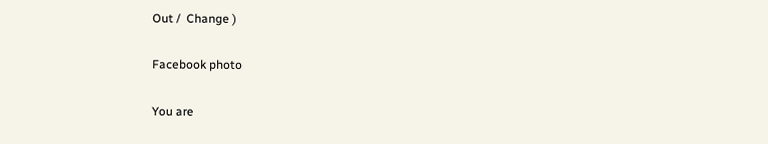Out /  Change )

Facebook photo

You are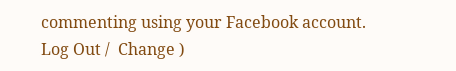commenting using your Facebook account. Log Out /  Change )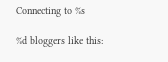Connecting to %s

%d bloggers like this: